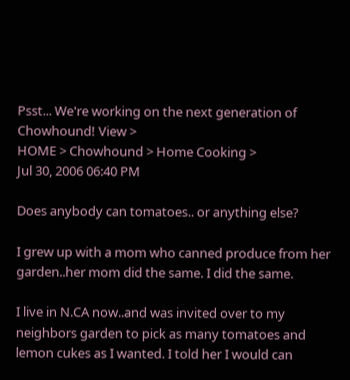Psst... We're working on the next generation of Chowhound! View >
HOME > Chowhound > Home Cooking >
Jul 30, 2006 06:40 PM

Does anybody can tomatoes.. or anything else?

I grew up with a mom who canned produce from her garden..her mom did the same. I did the same.

I live in N.CA now..and was invited over to my neighbors garden to pick as many tomatoes and lemon cukes as I wanted. I told her I would can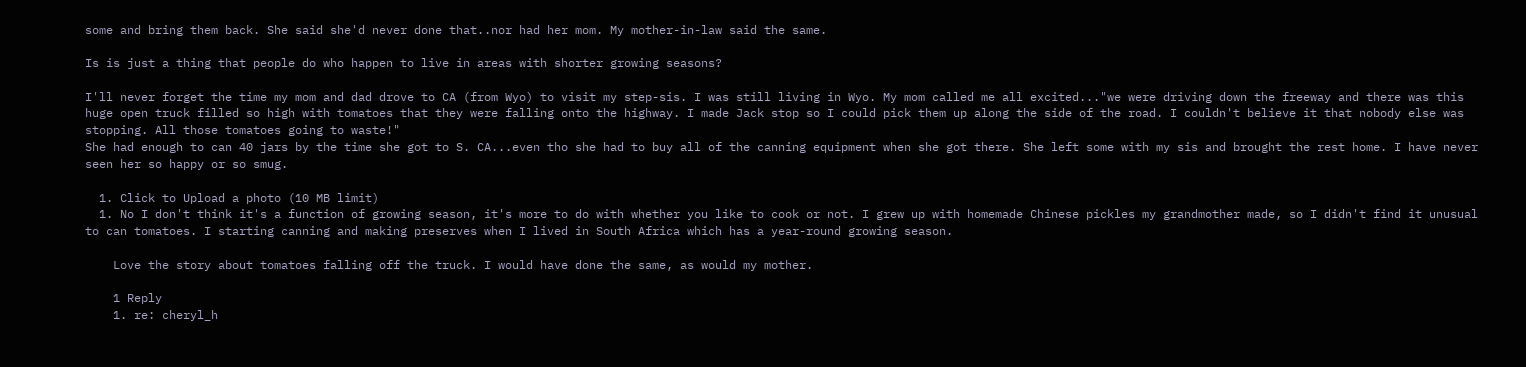some and bring them back. She said she'd never done that..nor had her mom. My mother-in-law said the same.

Is is just a thing that people do who happen to live in areas with shorter growing seasons?

I'll never forget the time my mom and dad drove to CA (from Wyo) to visit my step-sis. I was still living in Wyo. My mom called me all excited..."we were driving down the freeway and there was this huge open truck filled so high with tomatoes that they were falling onto the highway. I made Jack stop so I could pick them up along the side of the road. I couldn't believe it that nobody else was stopping. All those tomatoes going to waste!"
She had enough to can 40 jars by the time she got to S. CA...even tho she had to buy all of the canning equipment when she got there. She left some with my sis and brought the rest home. I have never seen her so happy or so smug.

  1. Click to Upload a photo (10 MB limit)
  1. No I don't think it's a function of growing season, it's more to do with whether you like to cook or not. I grew up with homemade Chinese pickles my grandmother made, so I didn't find it unusual to can tomatoes. I starting canning and making preserves when I lived in South Africa which has a year-round growing season.

    Love the story about tomatoes falling off the truck. I would have done the same, as would my mother.

    1 Reply
    1. re: cheryl_h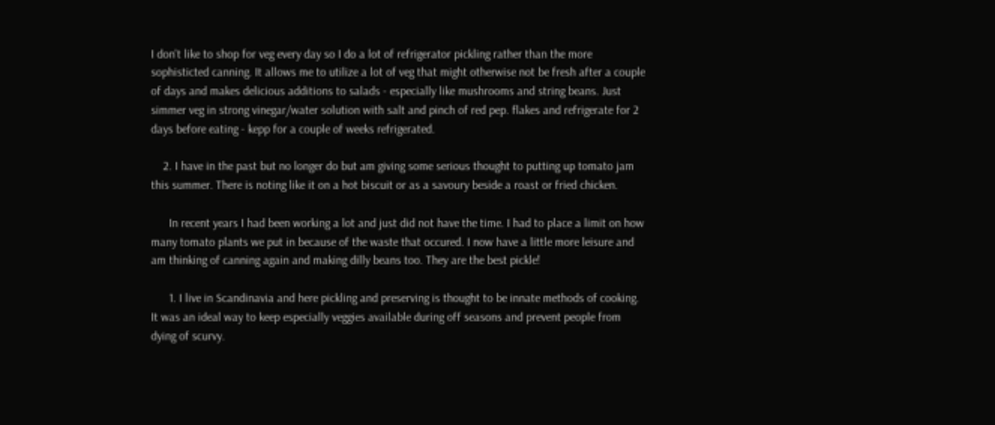I don't like to shop for veg every day so I do a lot of refrigerator pickling rather than the more sophisticted canning. It allows me to utilize a lot of veg that might otherwise not be fresh after a couple of days and makes delicious additions to salads - especially like mushrooms and string beans. Just simmer veg in strong vinegar/water solution with salt and pinch of red pep. flakes and refrigerate for 2 days before eating - kepp for a couple of weeks refrigerated.

    2. I have in the past but no longer do but am giving some serious thought to putting up tomato jam this summer. There is noting like it on a hot biscuit or as a savoury beside a roast or fried chicken.

      In recent years I had been working a lot and just did not have the time. I had to place a limit on how many tomato plants we put in because of the waste that occured. I now have a little more leisure and am thinking of canning again and making dilly beans too. They are the best pickle!

      1. I live in Scandinavia and here pickling and preserving is thought to be innate methods of cooking. It was an ideal way to keep especially veggies available during off seasons and prevent people from dying of scurvy.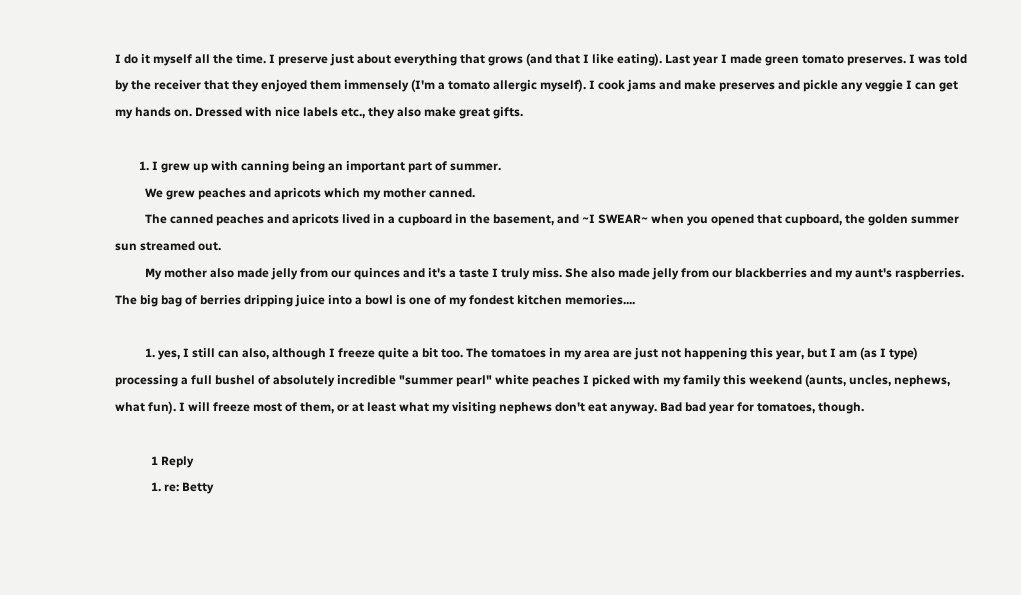I do it myself all the time. I preserve just about everything that grows (and that I like eating). Last year I made green tomato preserves. I was told by the receiver that they enjoyed them immensely (I'm a tomato allergic myself). I cook jams and make preserves and pickle any veggie I can get my hands on. Dressed with nice labels etc., they also make great gifts.

        1. I grew up with canning being an important part of summer.
          We grew peaches and apricots which my mother canned.
          The canned peaches and apricots lived in a cupboard in the basement, and ~I SWEAR~ when you opened that cupboard, the golden summer sun streamed out.
          My mother also made jelly from our quinces and it's a taste I truly miss. She also made jelly from our blackberries and my aunt's raspberries. The big bag of berries dripping juice into a bowl is one of my fondest kitchen memories....

          1. yes, I still can also, although I freeze quite a bit too. The tomatoes in my area are just not happening this year, but I am (as I type) processing a full bushel of absolutely incredible "summer pearl" white peaches I picked with my family this weekend (aunts, uncles, nephews, what fun). I will freeze most of them, or at least what my visiting nephews don't eat anyway. Bad bad year for tomatoes, though.

            1 Reply
            1. re: Betty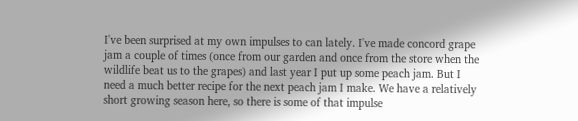I've been surprised at my own impulses to can lately. I've made concord grape jam a couple of times (once from our garden and once from the store when the wildlife beat us to the grapes) and last year I put up some peach jam. But I need a much better recipe for the next peach jam I make. We have a relatively short growing season here, so there is some of that impulse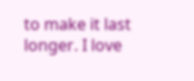to make it last longer. I love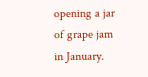opening a jar of grape jam in January.